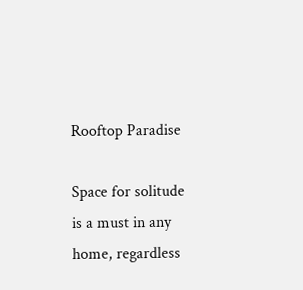Rooftop Paradise

Space for solitude is a must in any home, regardless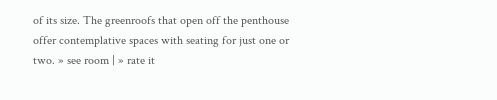of its size. The greenroofs that open off the penthouse offer contemplative spaces with seating for just one or two. » see room | » rate it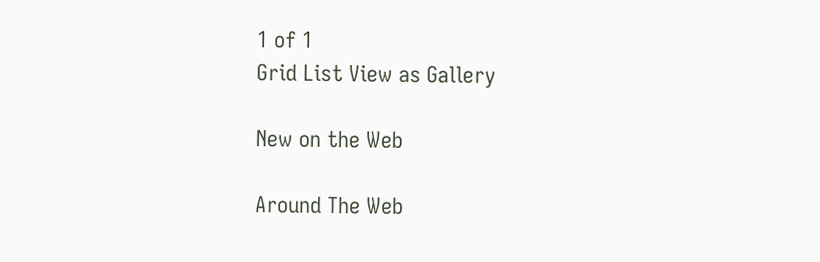1 of 1
Grid List View as Gallery

New on the Web

Around The Web